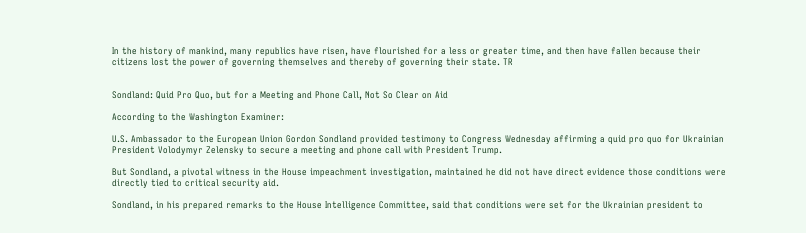In the history of mankind, many republics have risen, have flourished for a less or greater time, and then have fallen because their citizens lost the power of governing themselves and thereby of governing their state. TR


Sondland: Quid Pro Quo, but for a Meeting and Phone Call, Not So Clear on Aid

According to the Washington Examiner:

U.S. Ambassador to the European Union Gordon Sondland provided testimony to Congress Wednesday affirming a quid pro quo for Ukrainian President Volodymyr Zelensky to secure a meeting and phone call with President Trump.

But Sondland, a pivotal witness in the House impeachment investigation, maintained he did not have direct evidence those conditions were directly tied to critical security aid.

Sondland, in his prepared remarks to the House Intelligence Committee, said that conditions were set for the Ukrainian president to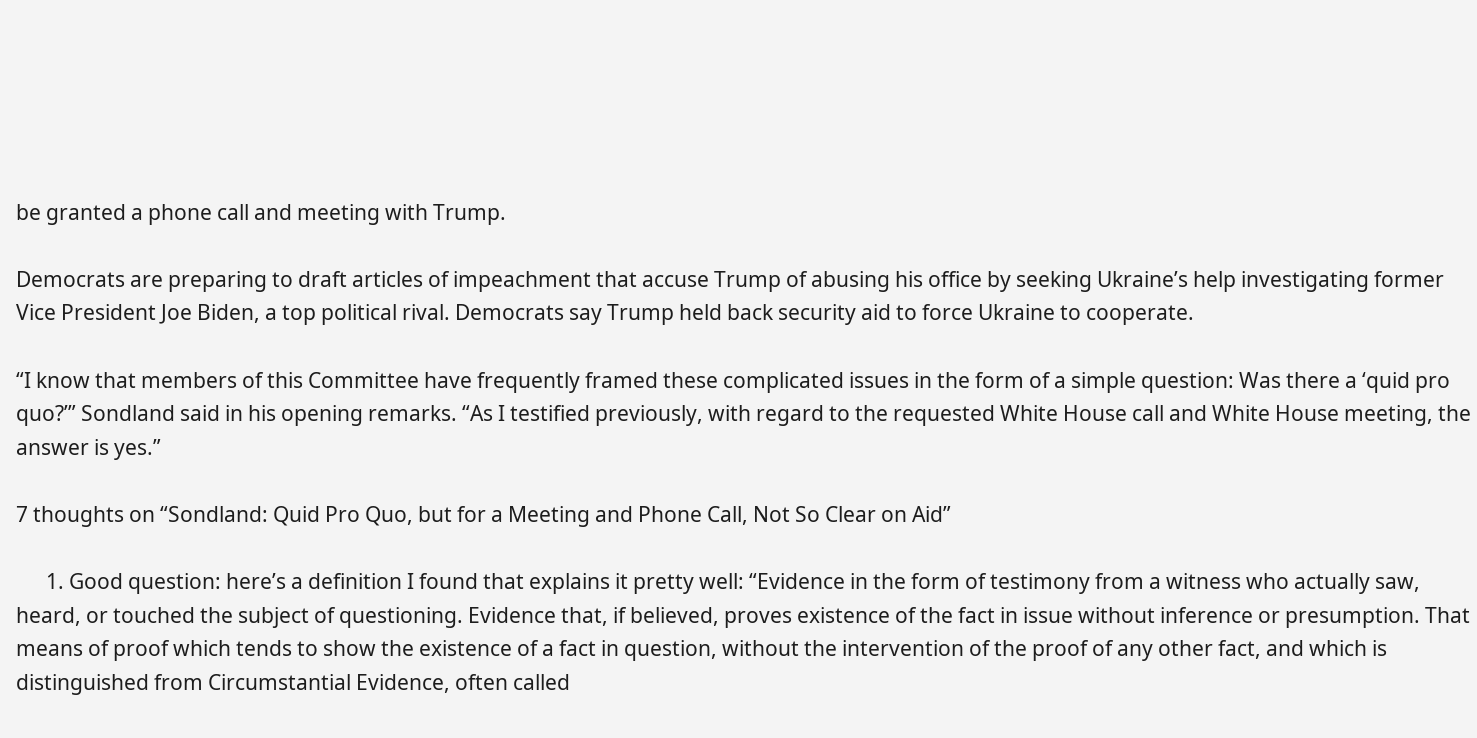be granted a phone call and meeting with Trump.

Democrats are preparing to draft articles of impeachment that accuse Trump of abusing his office by seeking Ukraine’s help investigating former Vice President Joe Biden, a top political rival. Democrats say Trump held back security aid to force Ukraine to cooperate.

“I know that members of this Committee have frequently framed these complicated issues in the form of a simple question: Was there a ‘quid pro quo?’” Sondland said in his opening remarks. “As I testified previously, with regard to the requested White House call and White House meeting, the answer is yes.”

7 thoughts on “Sondland: Quid Pro Quo, but for a Meeting and Phone Call, Not So Clear on Aid”

      1. Good question: here’s a definition I found that explains it pretty well: “Evidence in the form of testimony from a witness who actually saw, heard, or touched the subject of questioning. Evidence that, if believed, proves existence of the fact in issue without inference or presumption. That means of proof which tends to show the existence of a fact in question, without the intervention of the proof of any other fact, and which is distinguished from Circumstantial Evidence, often called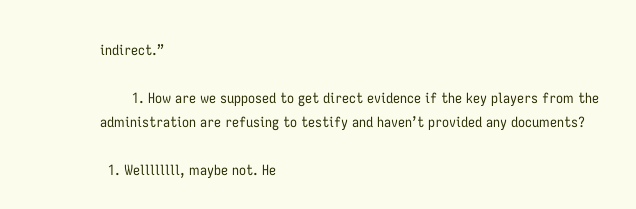indirect.”

        1. How are we supposed to get direct evidence if the key players from the administration are refusing to testify and haven’t provided any documents?

  1. Wellllllll, maybe not. He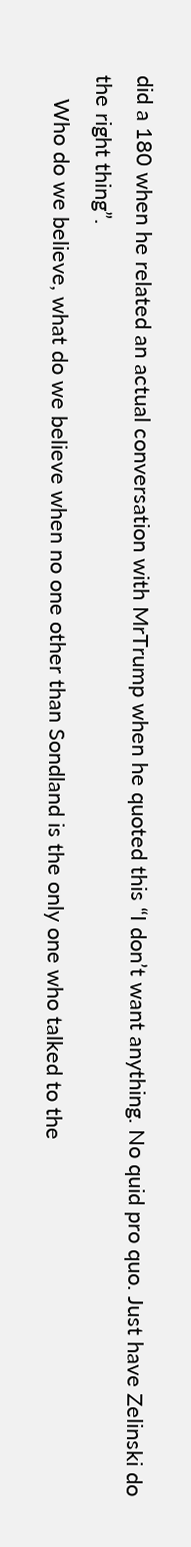did a 180 when he related an actual conversation with MrTrump when he quoted this “I don’t want anything. No quid pro quo. Just have Zelinski do the right thing”.
    Who do we believe, what do we believe when no one other than Sondland is the only one who talked to the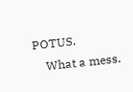POTUS.
    What a mess.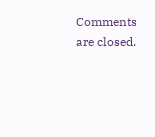Comments are closed.